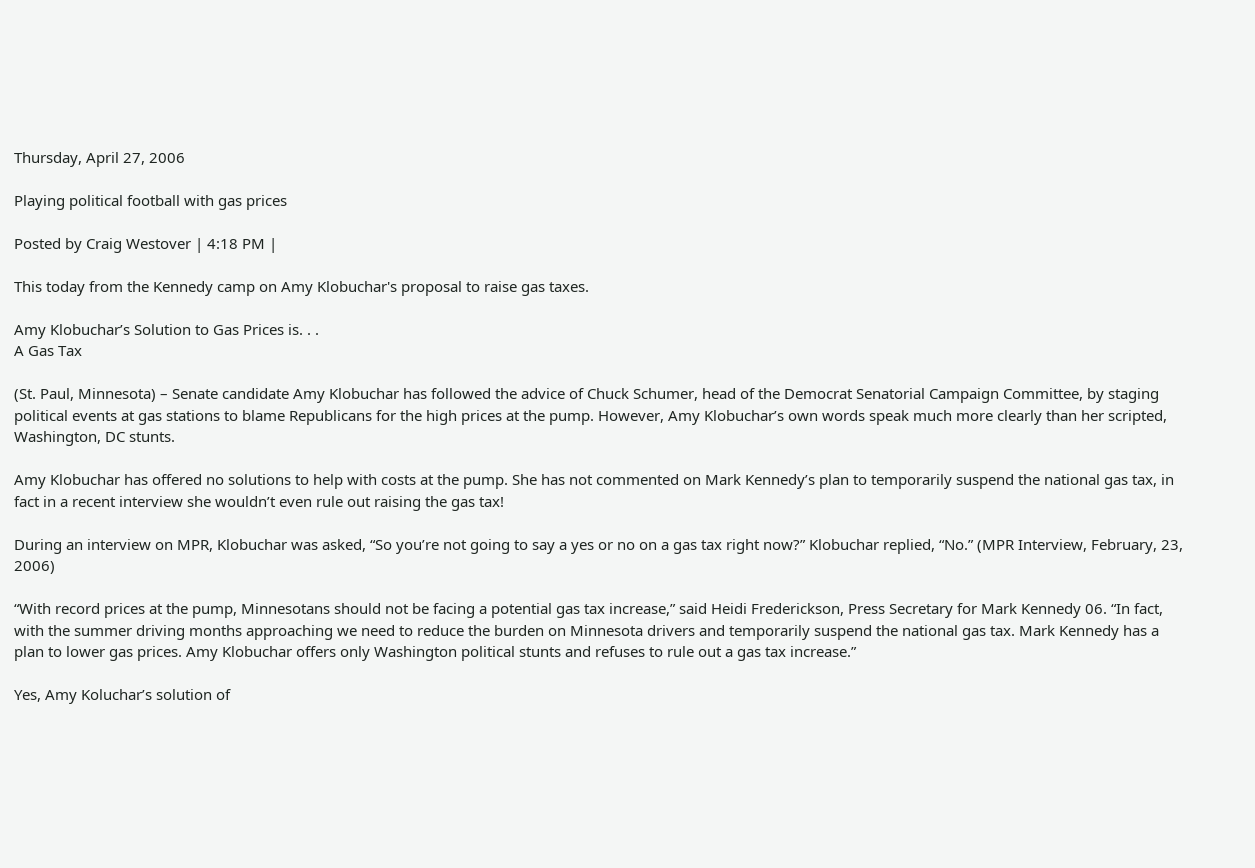Thursday, April 27, 2006

Playing political football with gas prices

Posted by Craig Westover | 4:18 PM |

This today from the Kennedy camp on Amy Klobuchar's proposal to raise gas taxes.

Amy Klobuchar’s Solution to Gas Prices is. . .
A Gas Tax

(St. Paul, Minnesota) – Senate candidate Amy Klobuchar has followed the advice of Chuck Schumer, head of the Democrat Senatorial Campaign Committee, by staging political events at gas stations to blame Republicans for the high prices at the pump. However, Amy Klobuchar’s own words speak much more clearly than her scripted, Washington, DC stunts.

Amy Klobuchar has offered no solutions to help with costs at the pump. She has not commented on Mark Kennedy’s plan to temporarily suspend the national gas tax, in fact in a recent interview she wouldn’t even rule out raising the gas tax!

During an interview on MPR, Klobuchar was asked, “So you’re not going to say a yes or no on a gas tax right now?” Klobuchar replied, “No.” (MPR Interview, February, 23, 2006)

“With record prices at the pump, Minnesotans should not be facing a potential gas tax increase,” said Heidi Frederickson, Press Secretary for Mark Kennedy 06. “In fact, with the summer driving months approaching we need to reduce the burden on Minnesota drivers and temporarily suspend the national gas tax. Mark Kennedy has a plan to lower gas prices. Amy Klobuchar offers only Washington political stunts and refuses to rule out a gas tax increase.”

Yes, Amy Koluchar’s solution of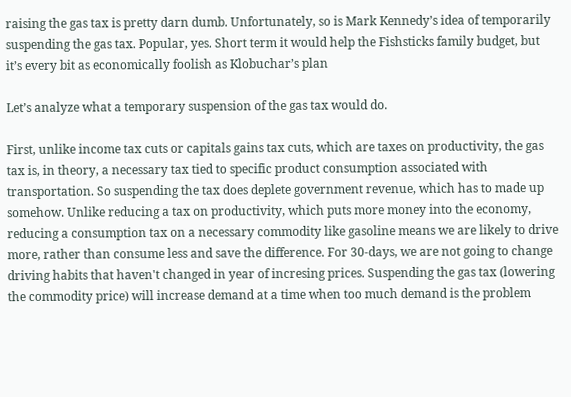raising the gas tax is pretty darn dumb. Unfortunately, so is Mark Kennedy’s idea of temporarily suspending the gas tax. Popular, yes. Short term it would help the Fishsticks family budget, but it’s every bit as economically foolish as Klobuchar’s plan

Let’s analyze what a temporary suspension of the gas tax would do.

First, unlike income tax cuts or capitals gains tax cuts, which are taxes on productivity, the gas tax is, in theory, a necessary tax tied to specific product consumption associated with transportation. So suspending the tax does deplete government revenue, which has to made up somehow. Unlike reducing a tax on productivity, which puts more money into the economy, reducing a consumption tax on a necessary commodity like gasoline means we are likely to drive more, rather than consume less and save the difference. For 30-days, we are not going to change driving habits that haven't changed in year of incresing prices. Suspending the gas tax (lowering the commodity price) will increase demand at a time when too much demand is the problem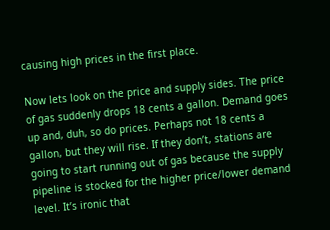causing high prices in the first place.

Now lets look on the price and supply sides. The price of gas suddenly drops 18 cents a gallon. Demand goes up and, duh, so do prices. Perhaps not 18 cents a gallon, but they will rise. If they don’t, stations are going to start running out of gas because the supply pipeline is stocked for the higher price/lower demand level. It’s ironic that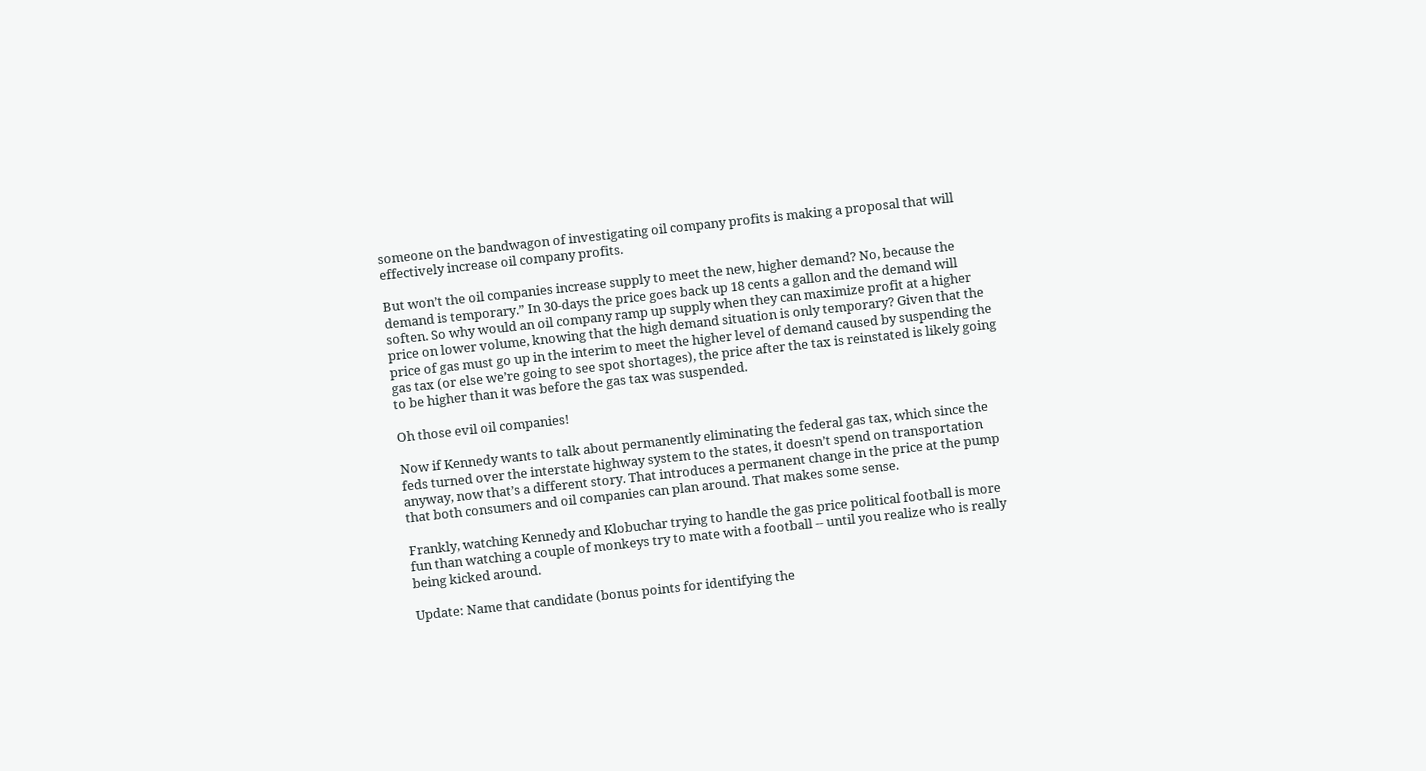someone on the bandwagon of investigating oil company profits is making a proposal that will effectively increase oil company profits.

But won’t the oil companies increase supply to meet the new, higher demand? No, because the demand is temporary.” In 30-days the price goes back up 18 cents a gallon and the demand will soften. So why would an oil company ramp up supply when they can maximize profit at a higher price on lower volume, knowing that the high demand situation is only temporary? Given that the price of gas must go up in the interim to meet the higher level of demand caused by suspending the gas tax (or else we’re going to see spot shortages), the price after the tax is reinstated is likely going to be higher than it was before the gas tax was suspended.

Oh those evil oil companies!

Now if Kennedy wants to talk about permanently eliminating the federal gas tax, which since the feds turned over the interstate highway system to the states, it doesn’t spend on transportation anyway, now that’s a different story. That introduces a permanent change in the price at the pump that both consumers and oil companies can plan around. That makes some sense.

Frankly, watching Kennedy and Klobuchar trying to handle the gas price political football is more fun than watching a couple of monkeys try to mate with a football -- until you realize who is really being kicked around.

Update: Name that candidate (bonus points for identifying the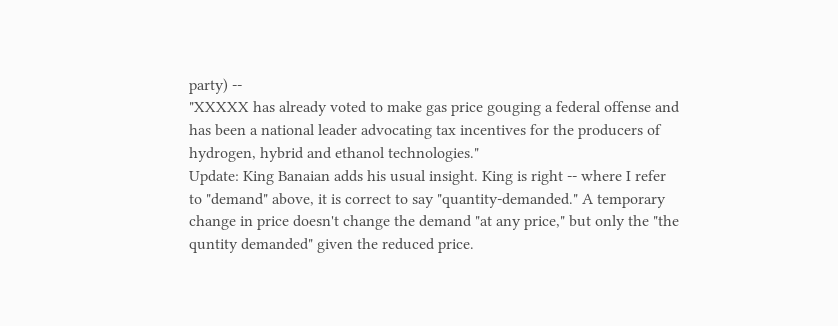party) --
"XXXXX has already voted to make gas price gouging a federal offense and has been a national leader advocating tax incentives for the producers of hydrogen, hybrid and ethanol technologies."
Update: King Banaian adds his usual insight. King is right -- where I refer to "demand" above, it is correct to say "quantity-demanded." A temporary change in price doesn't change the demand "at any price," but only the "the quntity demanded" given the reduced price.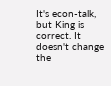It's econ-talk, but King is correct. It doesn't change the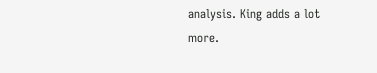analysis. King adds a lot more.